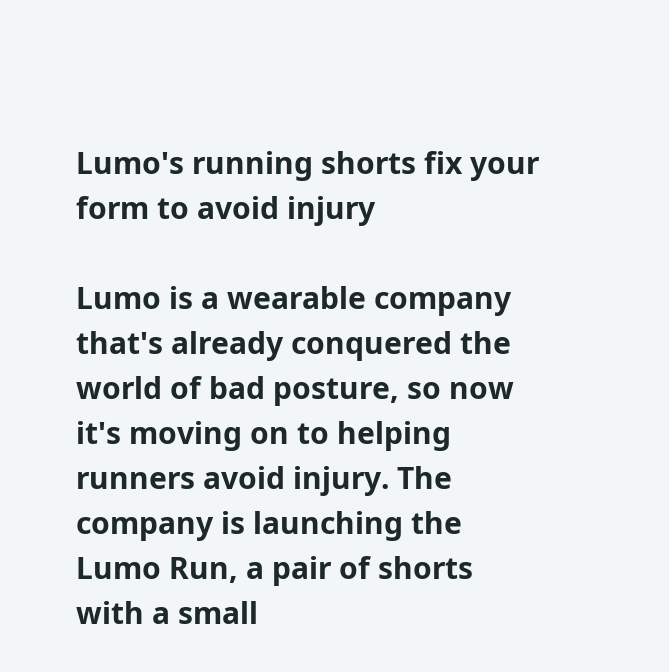Lumo's running shorts fix your form to avoid injury

Lumo is a wearable company that's already conquered the world of bad posture, so now it's moving on to helping runners avoid injury. The company is launching the Lumo Run, a pair of shorts with a small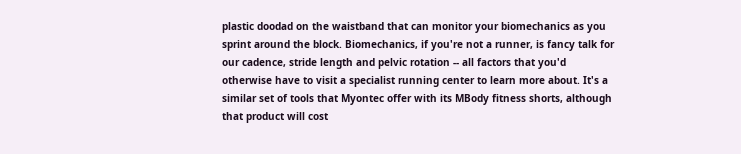plastic doodad on the waistband that can monitor your biomechanics as you sprint around the block. Biomechanics, if you're not a runner, is fancy talk for our cadence, stride length and pelvic rotation -- all factors that you'd otherwise have to visit a specialist running center to learn more about. It's a similar set of tools that Myontec offer with its MBody fitness shorts, although that product will cost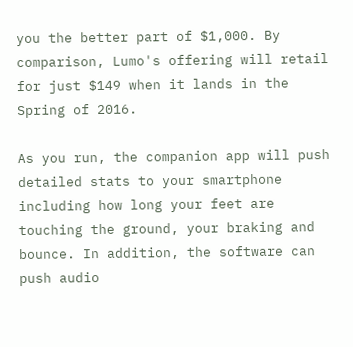you the better part of $1,000. By comparison, Lumo's offering will retail for just $149 when it lands in the Spring of 2016.

As you run, the companion app will push detailed stats to your smartphone including how long your feet are touching the ground, your braking and bounce. In addition, the software can push audio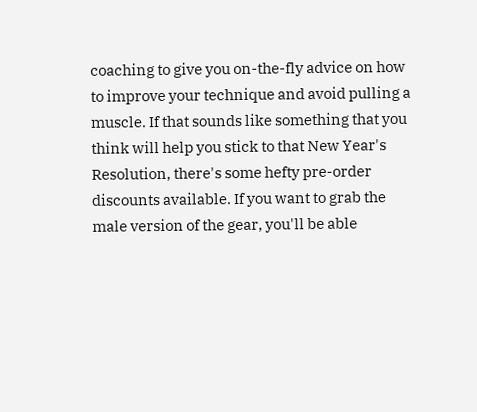coaching to give you on-the-fly advice on how to improve your technique and avoid pulling a muscle. If that sounds like something that you think will help you stick to that New Year's Resolution, there's some hefty pre-order discounts available. If you want to grab the male version of the gear, you'll be able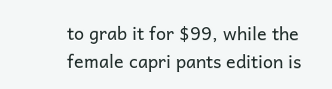to grab it for $99, while the female capri pants edition is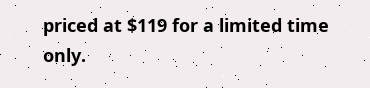priced at $119 for a limited time only.